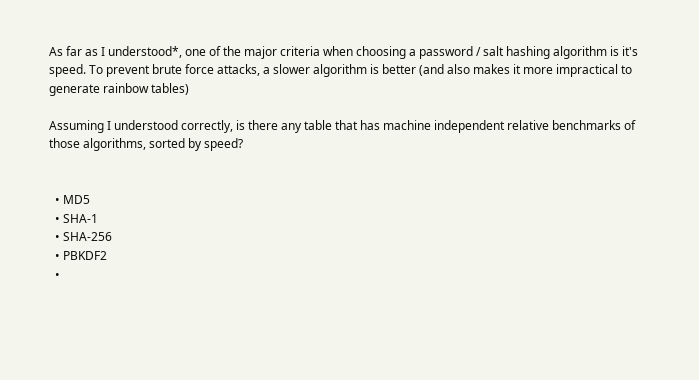As far as I understood*, one of the major criteria when choosing a password / salt hashing algorithm is it's speed. To prevent brute force attacks, a slower algorithm is better (and also makes it more impractical to generate rainbow tables)

Assuming I understood correctly, is there any table that has machine independent relative benchmarks of those algorithms, sorted by speed?


  • MD5
  • SHA-1
  • SHA-256
  • PBKDF2
  •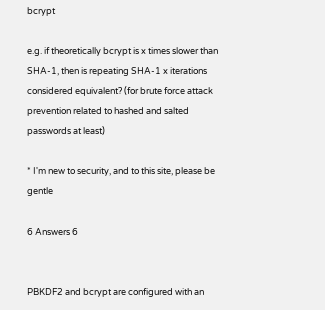bcrypt

e.g. if theoretically bcrypt is x times slower than SHA-1, then is repeating SHA-1 x iterations considered equivalent? (for brute force attack prevention related to hashed and salted passwords at least)

* I'm new to security, and to this site, please be gentle

6 Answers 6


PBKDF2 and bcrypt are configured with an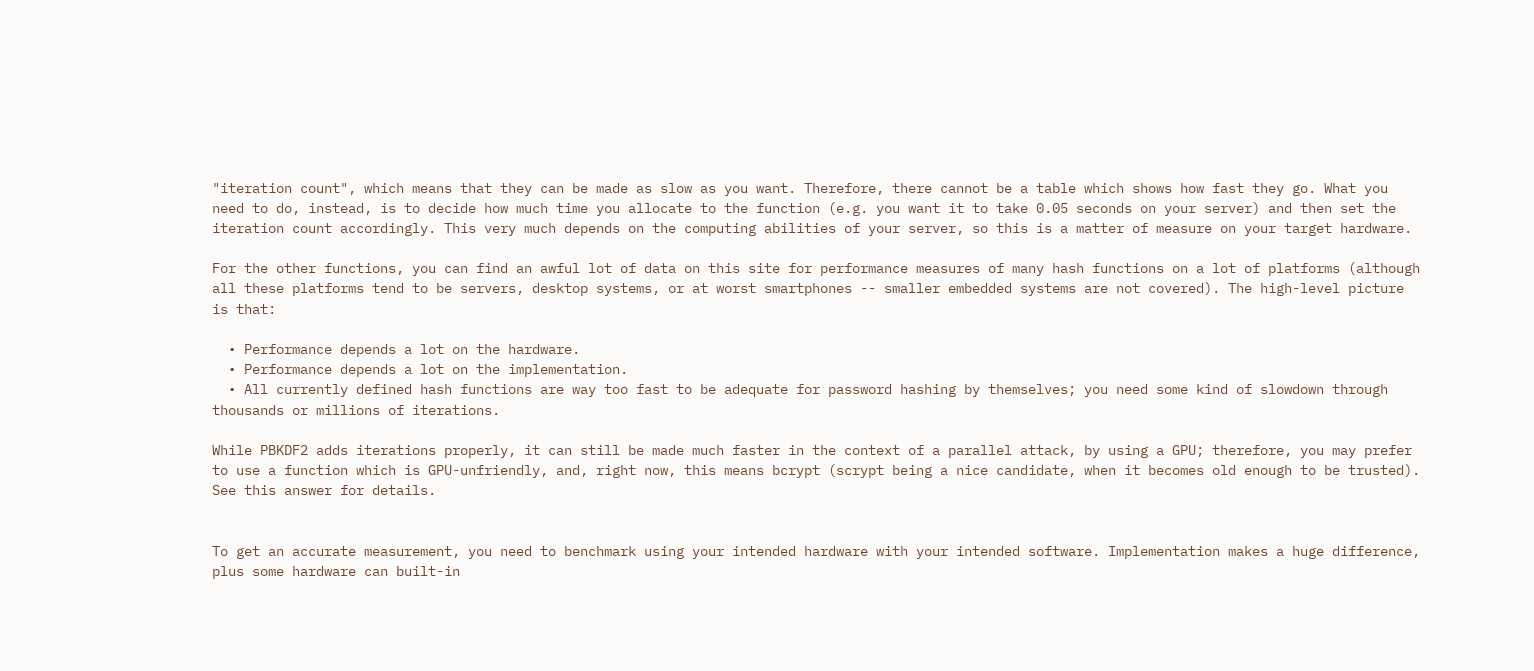"iteration count", which means that they can be made as slow as you want. Therefore, there cannot be a table which shows how fast they go. What you need to do, instead, is to decide how much time you allocate to the function (e.g. you want it to take 0.05 seconds on your server) and then set the iteration count accordingly. This very much depends on the computing abilities of your server, so this is a matter of measure on your target hardware.

For the other functions, you can find an awful lot of data on this site for performance measures of many hash functions on a lot of platforms (although all these platforms tend to be servers, desktop systems, or at worst smartphones -- smaller embedded systems are not covered). The high-level picture is that:

  • Performance depends a lot on the hardware.
  • Performance depends a lot on the implementation.
  • All currently defined hash functions are way too fast to be adequate for password hashing by themselves; you need some kind of slowdown through thousands or millions of iterations.

While PBKDF2 adds iterations properly, it can still be made much faster in the context of a parallel attack, by using a GPU; therefore, you may prefer to use a function which is GPU-unfriendly, and, right now, this means bcrypt (scrypt being a nice candidate, when it becomes old enough to be trusted). See this answer for details.


To get an accurate measurement, you need to benchmark using your intended hardware with your intended software. Implementation makes a huge difference, plus some hardware can built-in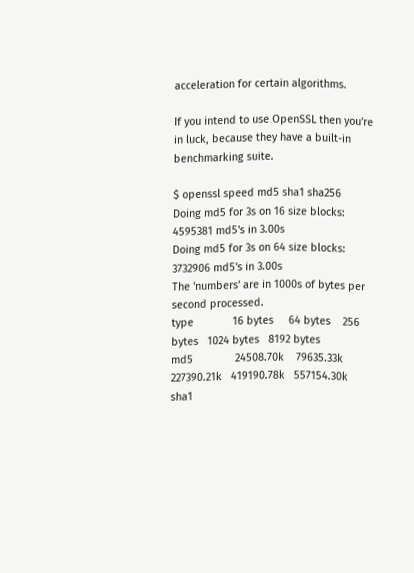acceleration for certain algorithms.

If you intend to use OpenSSL then you're in luck, because they have a built-in benchmarking suite.

$ openssl speed md5 sha1 sha256
Doing md5 for 3s on 16 size blocks: 4595381 md5's in 3.00s
Doing md5 for 3s on 64 size blocks: 3732906 md5's in 3.00s
The 'numbers' are in 1000s of bytes per second processed.
type             16 bytes     64 bytes    256 bytes   1024 bytes   8192 bytes
md5              24508.70k    79635.33k   227390.21k   419190.78k   557154.30k
sha1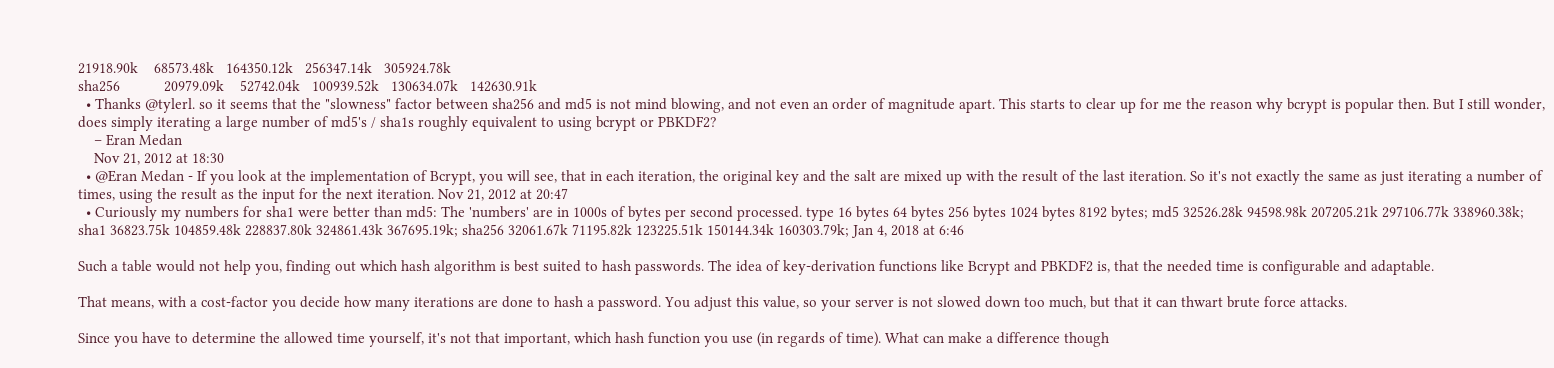21918.90k    68573.48k   164350.12k   256347.14k   305924.78k
sha256           20979.09k    52742.04k   100939.52k   130634.07k   142630.91k
  • Thanks @tylerl. so it seems that the "slowness" factor between sha256 and md5 is not mind blowing, and not even an order of magnitude apart. This starts to clear up for me the reason why bcrypt is popular then. But I still wonder, does simply iterating a large number of md5's / sha1s roughly equivalent to using bcrypt or PBKDF2?
    – Eran Medan
    Nov 21, 2012 at 18:30
  • @Eran Medan - If you look at the implementation of Bcrypt, you will see, that in each iteration, the original key and the salt are mixed up with the result of the last iteration. So it's not exactly the same as just iterating a number of times, using the result as the input for the next iteration. Nov 21, 2012 at 20:47
  • Curiously my numbers for sha1 were better than md5: The 'numbers' are in 1000s of bytes per second processed. type 16 bytes 64 bytes 256 bytes 1024 bytes 8192 bytes; md5 32526.28k 94598.98k 207205.21k 297106.77k 338960.38k; sha1 36823.75k 104859.48k 228837.80k 324861.43k 367695.19k; sha256 32061.67k 71195.82k 123225.51k 150144.34k 160303.79k; Jan 4, 2018 at 6:46

Such a table would not help you, finding out which hash algorithm is best suited to hash passwords. The idea of key-derivation functions like Bcrypt and PBKDF2 is, that the needed time is configurable and adaptable.

That means, with a cost-factor you decide how many iterations are done to hash a password. You adjust this value, so your server is not slowed down too much, but that it can thwart brute force attacks.

Since you have to determine the allowed time yourself, it's not that important, which hash function you use (in regards of time). What can make a difference though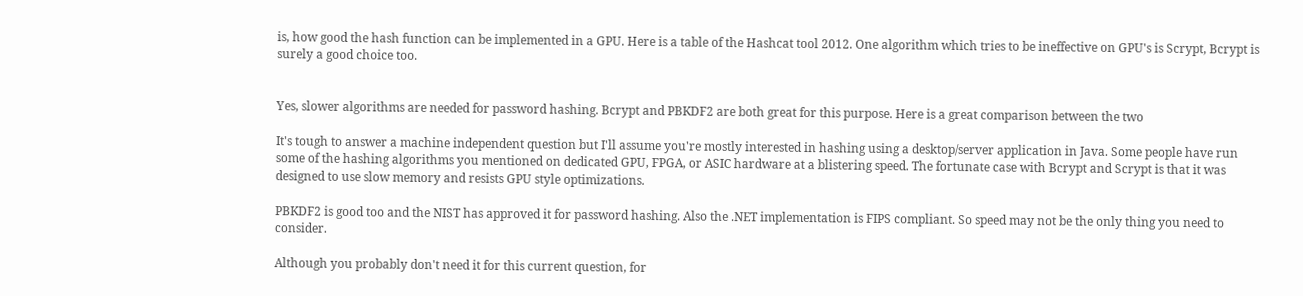is, how good the hash function can be implemented in a GPU. Here is a table of the Hashcat tool 2012. One algorithm which tries to be ineffective on GPU's is Scrypt, Bcrypt is surely a good choice too.


Yes, slower algorithms are needed for password hashing. Bcrypt and PBKDF2 are both great for this purpose. Here is a great comparison between the two

It's tough to answer a machine independent question but I'll assume you're mostly interested in hashing using a desktop/server application in Java. Some people have run some of the hashing algorithms you mentioned on dedicated GPU, FPGA, or ASIC hardware at a blistering speed. The fortunate case with Bcrypt and Scrypt is that it was designed to use slow memory and resists GPU style optimizations.

PBKDF2 is good too and the NIST has approved it for password hashing. Also the .NET implementation is FIPS compliant. So speed may not be the only thing you need to consider.

Although you probably don't need it for this current question, for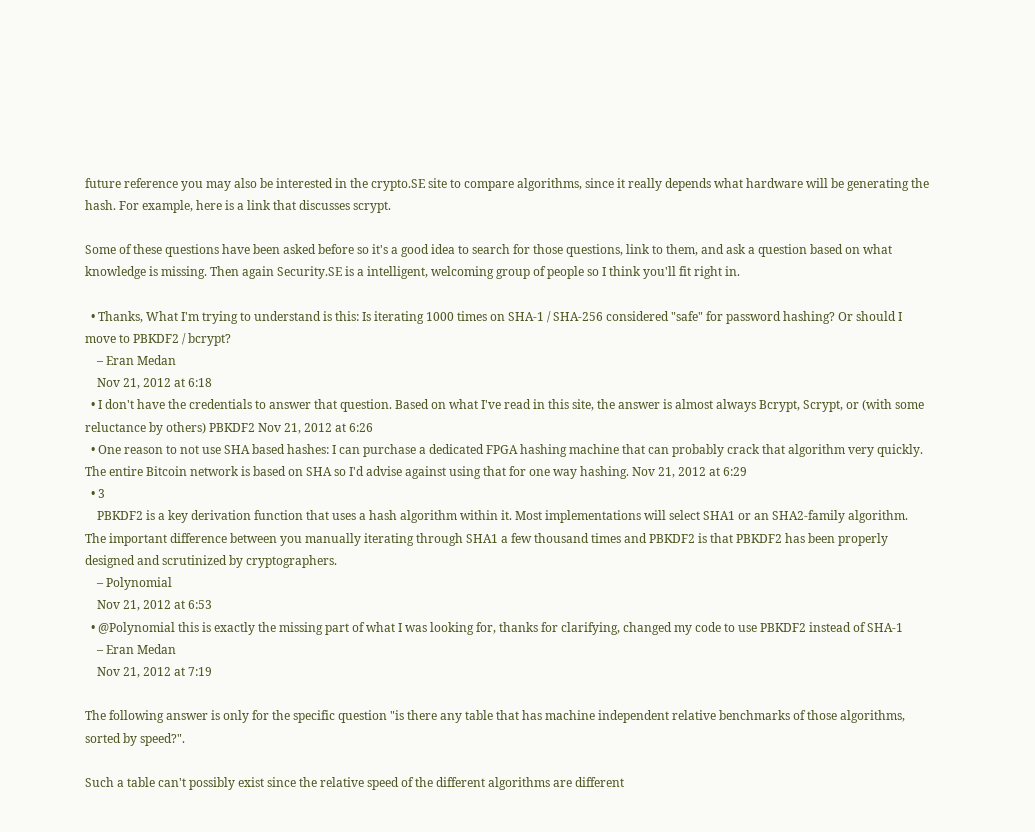future reference you may also be interested in the crypto.SE site to compare algorithms, since it really depends what hardware will be generating the hash. For example, here is a link that discusses scrypt.

Some of these questions have been asked before so it's a good idea to search for those questions, link to them, and ask a question based on what knowledge is missing. Then again Security.SE is a intelligent, welcoming group of people so I think you'll fit right in.

  • Thanks, What I'm trying to understand is this: Is iterating 1000 times on SHA-1 / SHA-256 considered "safe" for password hashing? Or should I move to PBKDF2 / bcrypt?
    – Eran Medan
    Nov 21, 2012 at 6:18
  • I don't have the credentials to answer that question. Based on what I've read in this site, the answer is almost always Bcrypt, Scrypt, or (with some reluctance by others) PBKDF2 Nov 21, 2012 at 6:26
  • One reason to not use SHA based hashes: I can purchase a dedicated FPGA hashing machine that can probably crack that algorithm very quickly. The entire Bitcoin network is based on SHA so I'd advise against using that for one way hashing. Nov 21, 2012 at 6:29
  • 3
    PBKDF2 is a key derivation function that uses a hash algorithm within it. Most implementations will select SHA1 or an SHA2-family algorithm. The important difference between you manually iterating through SHA1 a few thousand times and PBKDF2 is that PBKDF2 has been properly designed and scrutinized by cryptographers.
    – Polynomial
    Nov 21, 2012 at 6:53
  • @Polynomial this is exactly the missing part of what I was looking for, thanks for clarifying, changed my code to use PBKDF2 instead of SHA-1
    – Eran Medan
    Nov 21, 2012 at 7:19

The following answer is only for the specific question "is there any table that has machine independent relative benchmarks of those algorithms, sorted by speed?".

Such a table can't possibly exist since the relative speed of the different algorithms are different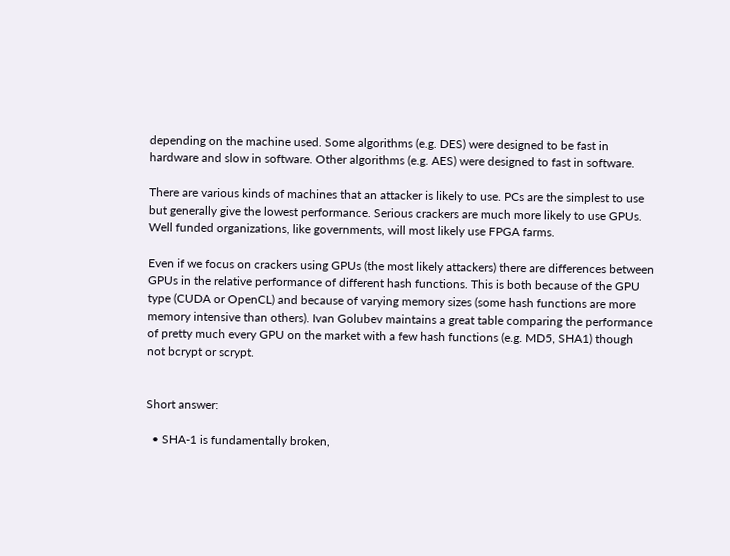depending on the machine used. Some algorithms (e.g. DES) were designed to be fast in hardware and slow in software. Other algorithms (e.g. AES) were designed to fast in software.

There are various kinds of machines that an attacker is likely to use. PCs are the simplest to use but generally give the lowest performance. Serious crackers are much more likely to use GPUs. Well funded organizations, like governments, will most likely use FPGA farms.

Even if we focus on crackers using GPUs (the most likely attackers) there are differences between GPUs in the relative performance of different hash functions. This is both because of the GPU type (CUDA or OpenCL) and because of varying memory sizes (some hash functions are more memory intensive than others). Ivan Golubev maintains a great table comparing the performance of pretty much every GPU on the market with a few hash functions (e.g. MD5, SHA1) though not bcrypt or scrypt.


Short answer:

  • SHA-1 is fundamentally broken,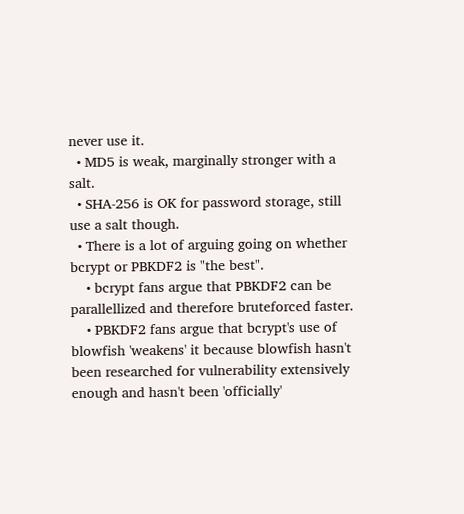never use it.
  • MD5 is weak, marginally stronger with a salt.
  • SHA-256 is OK for password storage, still use a salt though.
  • There is a lot of arguing going on whether bcrypt or PBKDF2 is "the best".
    • bcrypt fans argue that PBKDF2 can be parallellized and therefore bruteforced faster.
    • PBKDF2 fans argue that bcrypt's use of blowfish 'weakens' it because blowfish hasn't been researched for vulnerability extensively enough and hasn't been 'officially'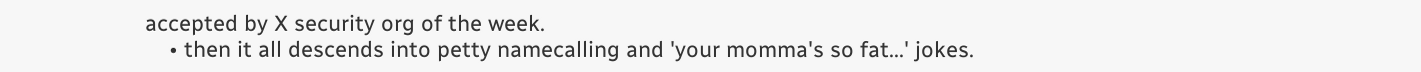accepted by X security org of the week.
    • then it all descends into petty namecalling and 'your momma's so fat...' jokes.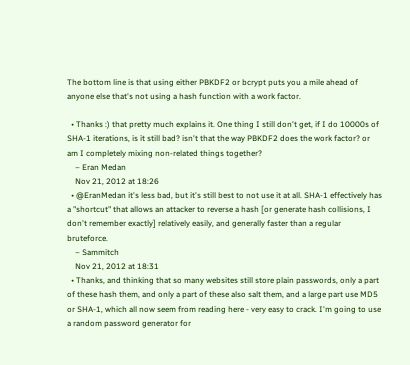The bottom line is that using either PBKDF2 or bcrypt puts you a mile ahead of anyone else that's not using a hash function with a work factor.

  • Thanks :) that pretty much explains it. One thing I still don't get, if I do 10000s of SHA-1 iterations, is it still bad? isn't that the way PBKDF2 does the work factor? or am I completely mixing non-related things together?
    – Eran Medan
    Nov 21, 2012 at 18:26
  • @EranMedan it's less bad, but it's still best to not use it at all. SHA-1 effectively has a "shortcut" that allows an attacker to reverse a hash [or generate hash collisions, I don't remember exactly] relatively easily, and generally faster than a regular bruteforce.
    – Sammitch
    Nov 21, 2012 at 18:31
  • Thanks, and thinking that so many websites still store plain passwords, only a part of these hash them, and only a part of these also salt them, and a large part use MD5 or SHA-1, which all now seem from reading here - very easy to crack. I'm going to use a random password generator for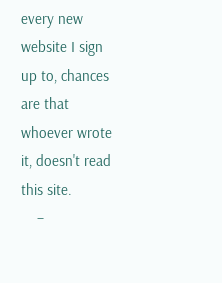every new website I sign up to, chances are that whoever wrote it, doesn't read this site.
    –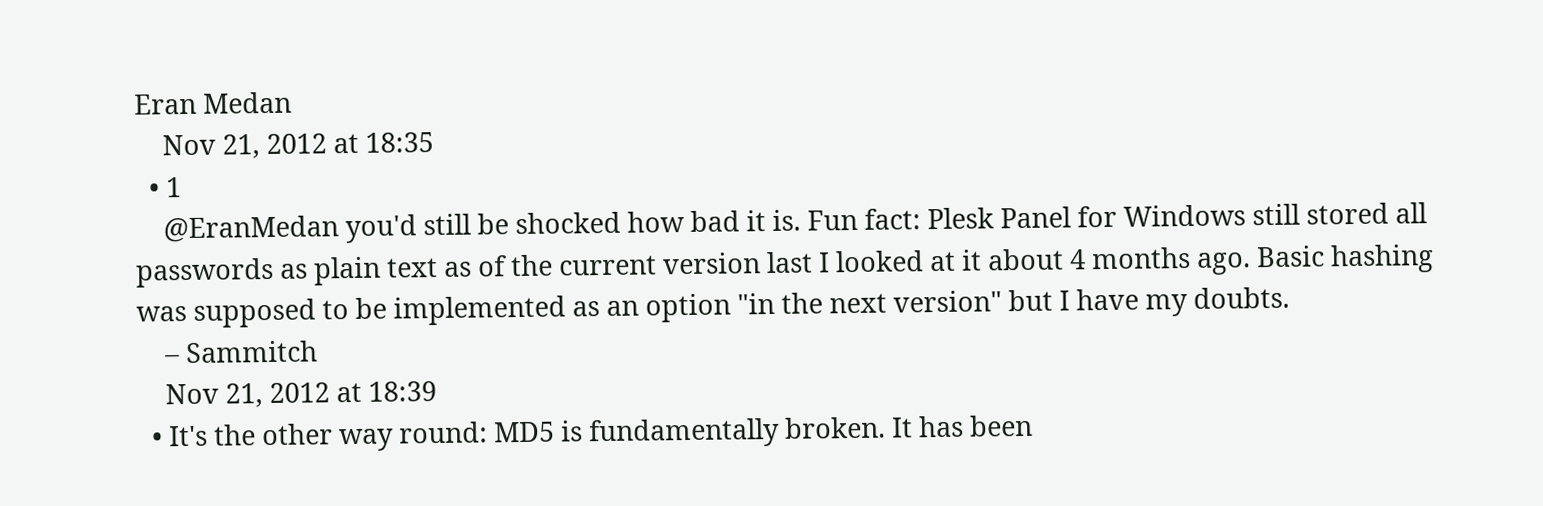Eran Medan
    Nov 21, 2012 at 18:35
  • 1
    @EranMedan you'd still be shocked how bad it is. Fun fact: Plesk Panel for Windows still stored all passwords as plain text as of the current version last I looked at it about 4 months ago. Basic hashing was supposed to be implemented as an option "in the next version" but I have my doubts.
    – Sammitch
    Nov 21, 2012 at 18:39
  • It's the other way round: MD5 is fundamentally broken. It has been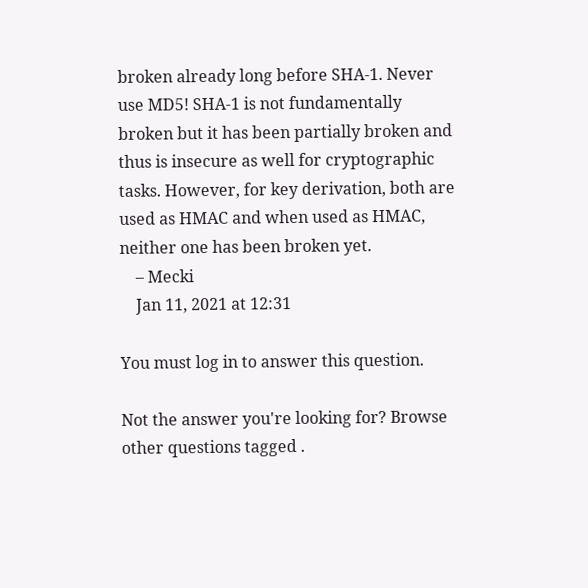broken already long before SHA-1. Never use MD5! SHA-1 is not fundamentally broken but it has been partially broken and thus is insecure as well for cryptographic tasks. However, for key derivation, both are used as HMAC and when used as HMAC, neither one has been broken yet.
    – Mecki
    Jan 11, 2021 at 12:31

You must log in to answer this question.

Not the answer you're looking for? Browse other questions tagged .